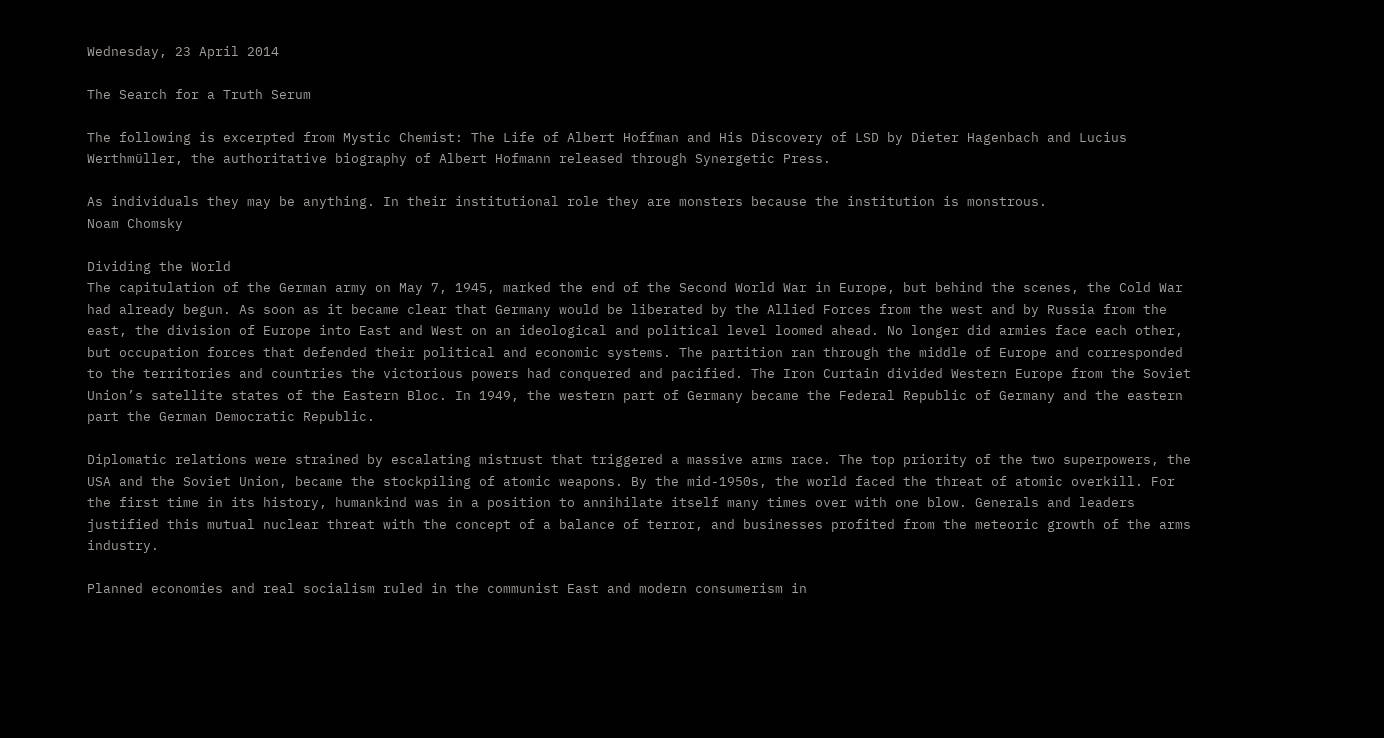Wednesday, 23 April 2014

The Search for a Truth Serum

The following is excerpted from Mystic Chemist: The Life of Albert Hoffman and His Discovery of LSD by Dieter Hagenbach and Lucius Werthmüller, the authoritative biography of Albert Hofmann released through Synergetic Press.

As individuals they may be anything. In their institutional role they are monsters because the institution is monstrous.
Noam Chomsky

Dividing the World
The capitulation of the German army on May 7, 1945, marked the end of the Second World War in Europe, but behind the scenes, the Cold War had already begun. As soon as it became clear that Germany would be liberated by the Allied Forces from the west and by Russia from the east, the division of Europe into East and West on an ideological and political level loomed ahead. No longer did armies face each other, but occupation forces that defended their political and economic systems. The partition ran through the middle of Europe and corresponded to the territories and countries the victorious powers had conquered and pacified. The Iron Curtain divided Western Europe from the Soviet Union’s satellite states of the Eastern Bloc. In 1949, the western part of Germany became the Federal Republic of Germany and the eastern part the German Democratic Republic.

Diplomatic relations were strained by escalating mistrust that triggered a massive arms race. The top priority of the two superpowers, the USA and the Soviet Union, became the stockpiling of atomic weapons. By the mid-1950s, the world faced the threat of atomic overkill. For the first time in its history, humankind was in a position to annihilate itself many times over with one blow. Generals and leaders justified this mutual nuclear threat with the concept of a balance of terror, and businesses profited from the meteoric growth of the arms industry.

Planned economies and real socialism ruled in the communist East and modern consumerism in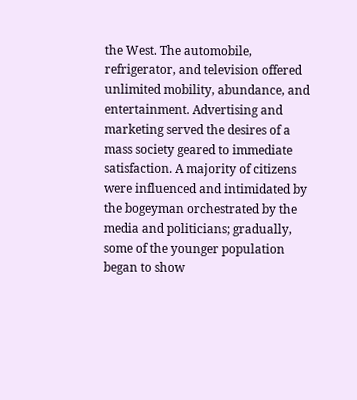the West. The automobile, refrigerator, and television offered unlimited mobility, abundance, and entertainment. Advertising and marketing served the desires of a mass society geared to immediate satisfaction. A majority of citizens were influenced and intimidated by the bogeyman orchestrated by the media and politicians; gradually, some of the younger population began to show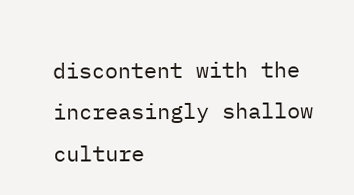discontent with the increasingly shallow culture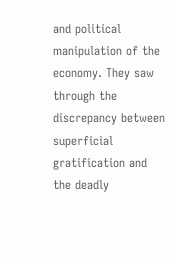and political manipulation of the economy. They saw through the discrepancy between superficial gratification and the deadly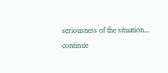seriousness of the situation...
continue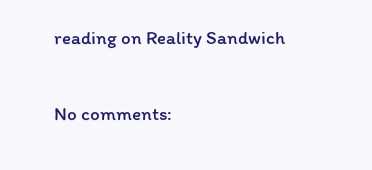reading on Reality Sandwich

No comments: